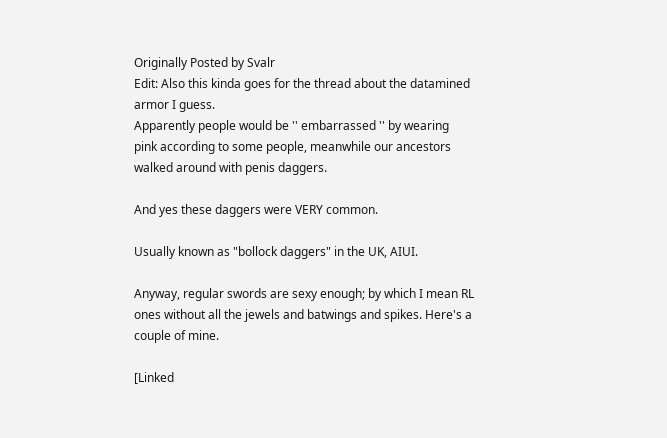Originally Posted by Svalr
Edit: Also this kinda goes for the thread about the datamined armor I guess.
Apparently people would be '' embarrassed '' by wearing pink according to some people, meanwhile our ancestors walked around with penis daggers.

And yes these daggers were VERY common.

Usually known as "bollock daggers" in the UK, AIUI.

Anyway, regular swords are sexy enough; by which I mean RL ones without all the jewels and batwings and spikes. Here's a couple of mine.

[Linked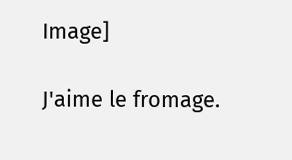Image]

J'aime le fromage.